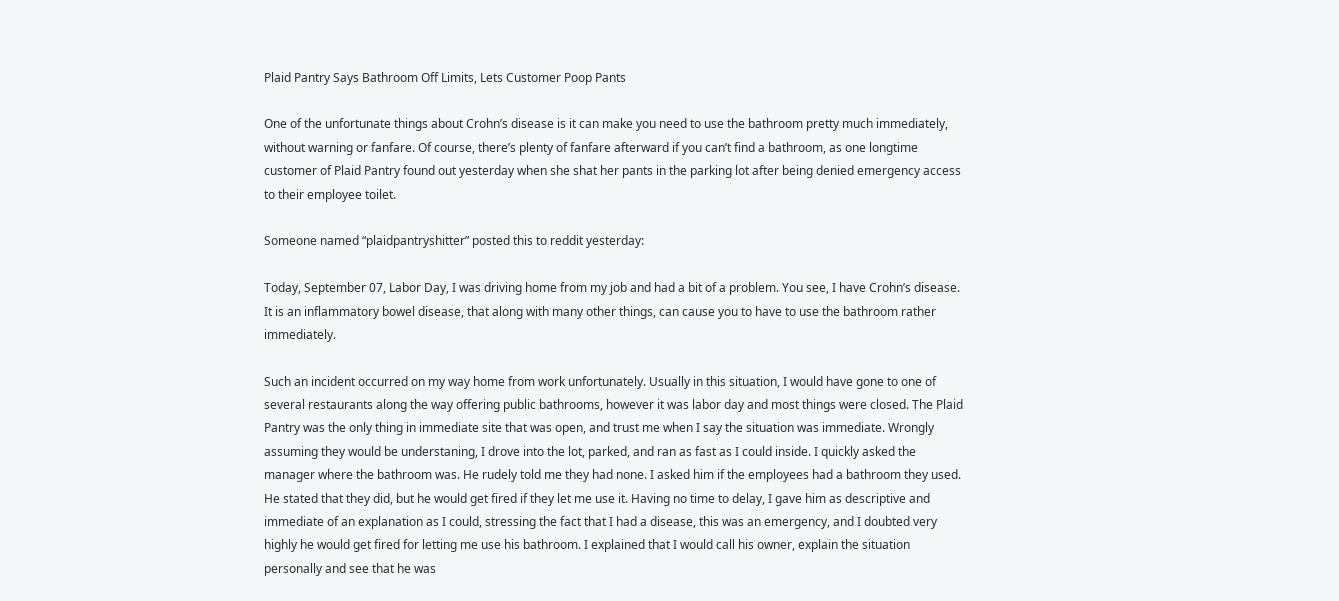Plaid Pantry Says Bathroom Off Limits, Lets Customer Poop Pants

One of the unfortunate things about Crohn’s disease is it can make you need to use the bathroom pretty much immediately, without warning or fanfare. Of course, there’s plenty of fanfare afterward if you can’t find a bathroom, as one longtime customer of Plaid Pantry found out yesterday when she shat her pants in the parking lot after being denied emergency access to their employee toilet.

Someone named “plaidpantryshitter” posted this to reddit yesterday:

Today, September 07, Labor Day, I was driving home from my job and had a bit of a problem. You see, I have Crohn’s disease. It is an inflammatory bowel disease, that along with many other things, can cause you to have to use the bathroom rather immediately.

Such an incident occurred on my way home from work unfortunately. Usually in this situation, I would have gone to one of several restaurants along the way offering public bathrooms, however it was labor day and most things were closed. The Plaid Pantry was the only thing in immediate site that was open, and trust me when I say the situation was immediate. Wrongly assuming they would be understaning, I drove into the lot, parked, and ran as fast as I could inside. I quickly asked the manager where the bathroom was. He rudely told me they had none. I asked him if the employees had a bathroom they used. He stated that they did, but he would get fired if they let me use it. Having no time to delay, I gave him as descriptive and immediate of an explanation as I could, stressing the fact that I had a disease, this was an emergency, and I doubted very highly he would get fired for letting me use his bathroom. I explained that I would call his owner, explain the situation personally and see that he was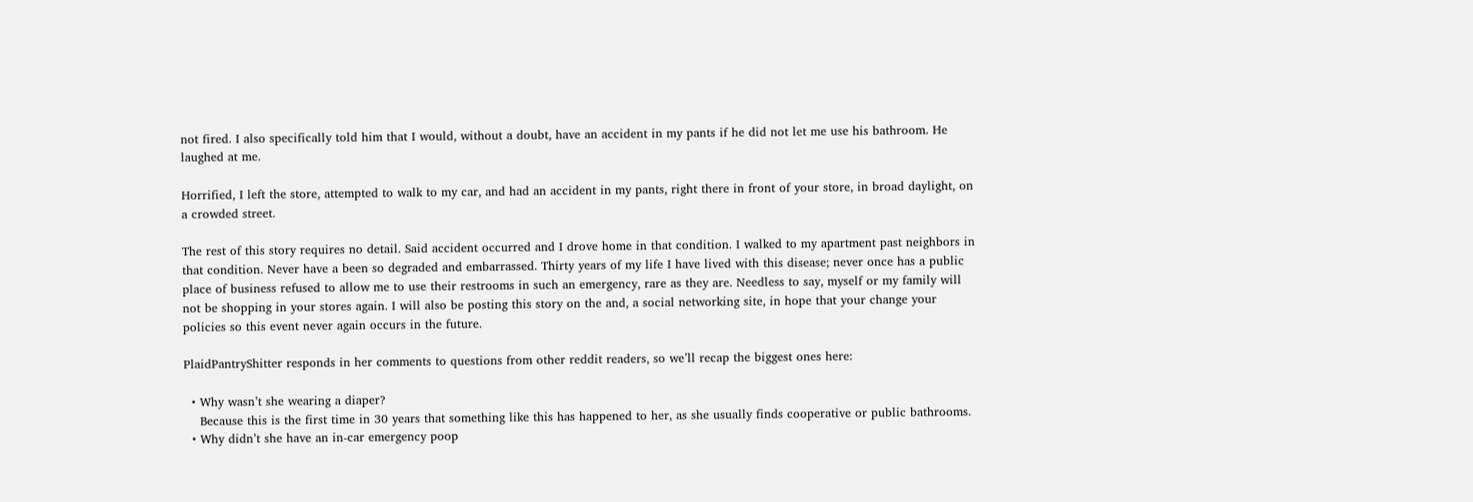not fired. I also specifically told him that I would, without a doubt, have an accident in my pants if he did not let me use his bathroom. He laughed at me.

Horrified, I left the store, attempted to walk to my car, and had an accident in my pants, right there in front of your store, in broad daylight, on a crowded street.

The rest of this story requires no detail. Said accident occurred and I drove home in that condition. I walked to my apartment past neighbors in that condition. Never have a been so degraded and embarrassed. Thirty years of my life I have lived with this disease; never once has a public place of business refused to allow me to use their restrooms in such an emergency, rare as they are. Needless to say, myself or my family will not be shopping in your stores again. I will also be posting this story on the and, a social networking site, in hope that your change your policies so this event never again occurs in the future.

PlaidPantryShitter responds in her comments to questions from other reddit readers, so we’ll recap the biggest ones here:

  • Why wasn’t she wearing a diaper?
    Because this is the first time in 30 years that something like this has happened to her, as she usually finds cooperative or public bathrooms.
  • Why didn’t she have an in-car emergency poop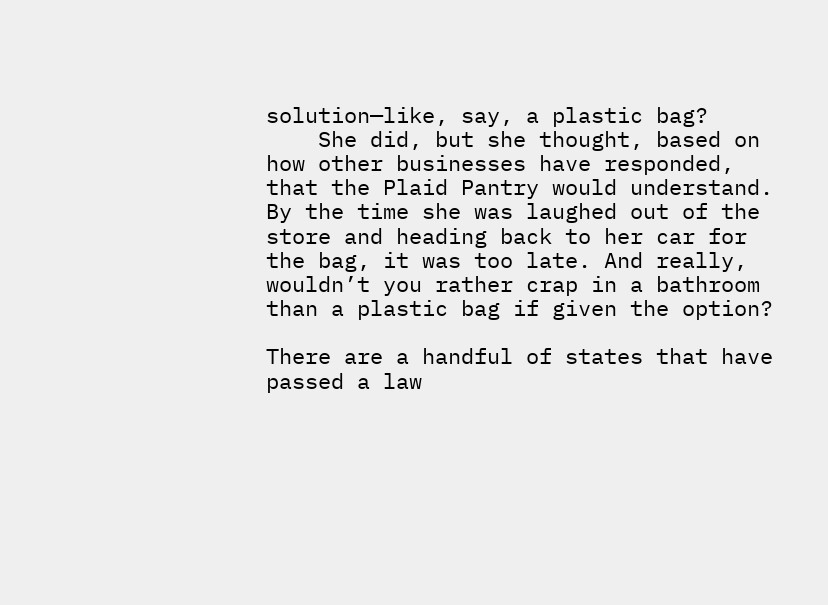solution—like, say, a plastic bag?
    She did, but she thought, based on how other businesses have responded, that the Plaid Pantry would understand. By the time she was laughed out of the store and heading back to her car for the bag, it was too late. And really, wouldn’t you rather crap in a bathroom than a plastic bag if given the option?

There are a handful of states that have passed a law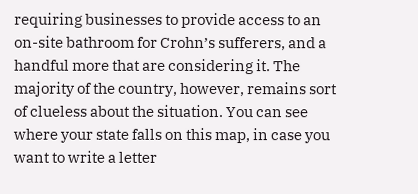requiring businesses to provide access to an on-site bathroom for Crohn’s sufferers, and a handful more that are considering it. The majority of the country, however, remains sort of clueless about the situation. You can see where your state falls on this map, in case you want to write a letter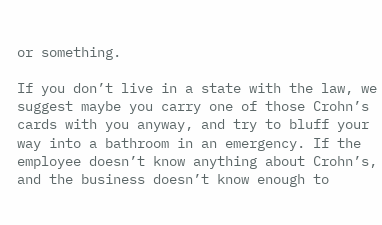or something.

If you don’t live in a state with the law, we suggest maybe you carry one of those Crohn’s cards with you anyway, and try to bluff your way into a bathroom in an emergency. If the employee doesn’t know anything about Crohn’s, and the business doesn’t know enough to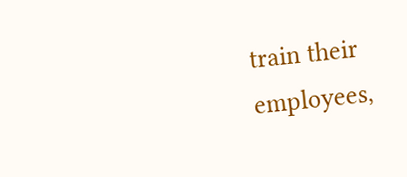train their employees,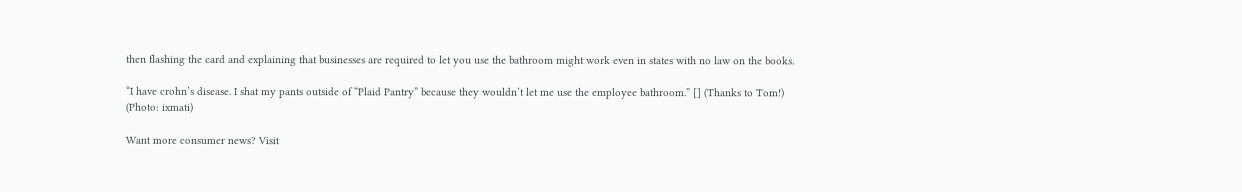then flashing the card and explaining that businesses are required to let you use the bathroom might work even in states with no law on the books.

“I have crohn’s disease. I shat my pants outside of “Plaid Pantry” because they wouldn’t let me use the employee bathroom.” [] (Thanks to Tom!)
(Photo: ixmati)

Want more consumer news? Visit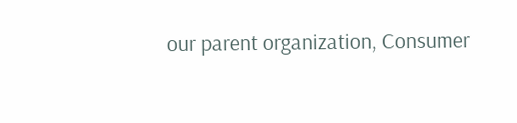our parent organization, Consumer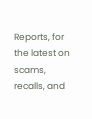Reports, for the latest on scams, recalls, and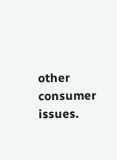other consumer issues.